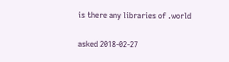is there any libraries of .world

asked 2018-02-27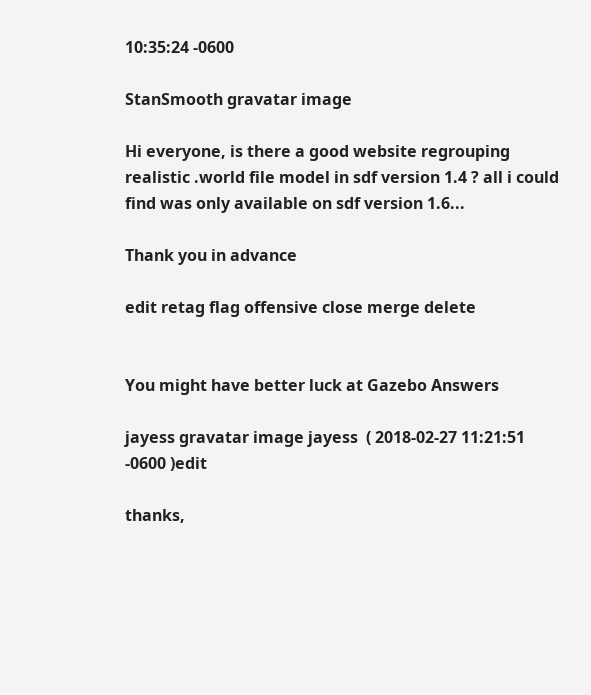10:35:24 -0600

StanSmooth gravatar image

Hi everyone, is there a good website regrouping realistic .world file model in sdf version 1.4 ? all i could find was only available on sdf version 1.6...

Thank you in advance

edit retag flag offensive close merge delete


You might have better luck at Gazebo Answers

jayess gravatar image jayess  ( 2018-02-27 11:21:51 -0600 )edit

thanks,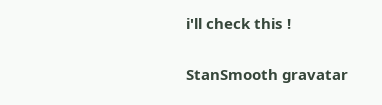i'll check this !

StanSmooth gravatar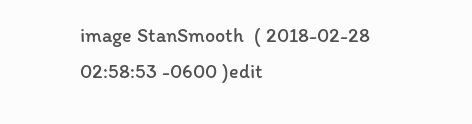image StanSmooth  ( 2018-02-28 02:58:53 -0600 )edit